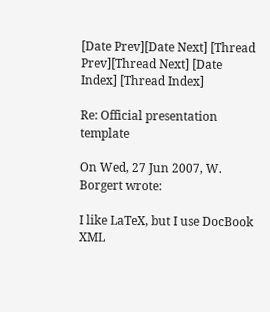[Date Prev][Date Next] [Thread Prev][Thread Next] [Date Index] [Thread Index]

Re: Official presentation template

On Wed, 27 Jun 2007, W. Borgert wrote:

I like LaTeX, but I use DocBook XML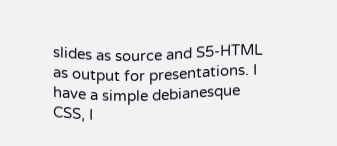slides as source and S5-HTML
as output for presentations. I have a simple debianesque CSS, I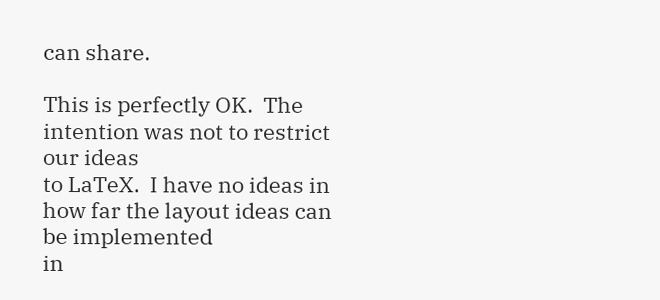can share.

This is perfectly OK.  The intention was not to restrict our ideas
to LaTeX.  I have no ideas in how far the layout ideas can be implemented
in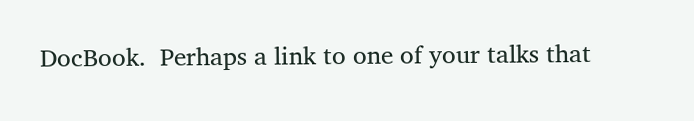DocBook.  Perhaps a link to one of your talks that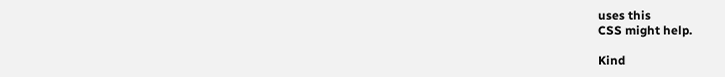uses this
CSS might help.

Kind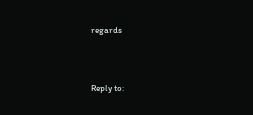regards



Reply to: